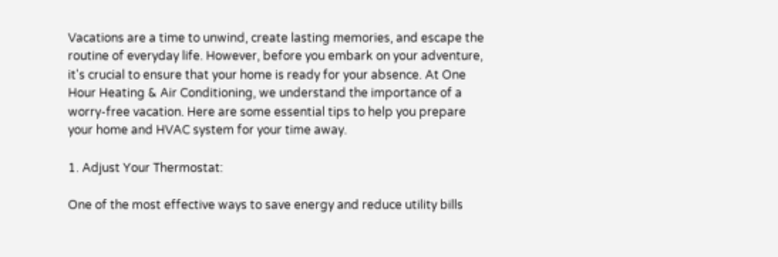Vacations are a time to unwind, create lasting memories, and escape the routine of everyday life. However, before you embark on your adventure, it's crucial to ensure that your home is ready for your absence. At One Hour Heating & Air Conditioning, we understand the importance of a worry-free vacation. Here are some essential tips to help you prepare your home and HVAC system for your time away.

1. Adjust Your Thermostat:

One of the most effective ways to save energy and reduce utility bills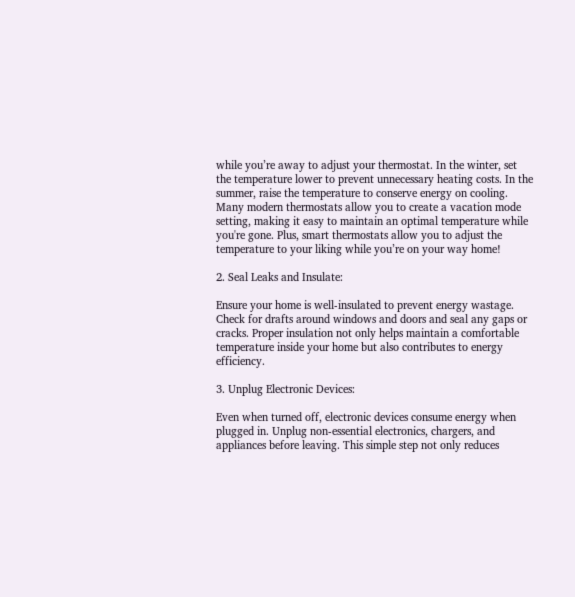while you’re away to adjust your thermostat. In the winter, set the temperature lower to prevent unnecessary heating costs. In the summer, raise the temperature to conserve energy on cooling. Many modern thermostats allow you to create a vacation mode setting, making it easy to maintain an optimal temperature while you're gone. Plus, smart thermostats allow you to adjust the temperature to your liking while you’re on your way home!

2. Seal Leaks and Insulate:

Ensure your home is well-insulated to prevent energy wastage. Check for drafts around windows and doors and seal any gaps or cracks. Proper insulation not only helps maintain a comfortable temperature inside your home but also contributes to energy efficiency.

3. Unplug Electronic Devices:

Even when turned off, electronic devices consume energy when plugged in. Unplug non-essential electronics, chargers, and appliances before leaving. This simple step not only reduces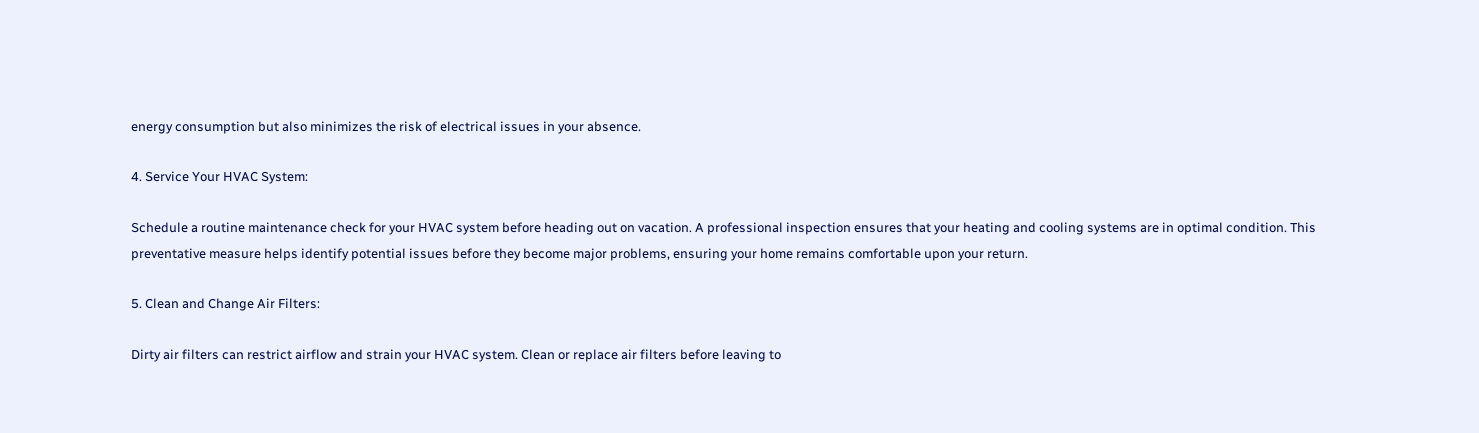energy consumption but also minimizes the risk of electrical issues in your absence.

4. Service Your HVAC System:

Schedule a routine maintenance check for your HVAC system before heading out on vacation. A professional inspection ensures that your heating and cooling systems are in optimal condition. This preventative measure helps identify potential issues before they become major problems, ensuring your home remains comfortable upon your return.

5. Clean and Change Air Filters:

Dirty air filters can restrict airflow and strain your HVAC system. Clean or replace air filters before leaving to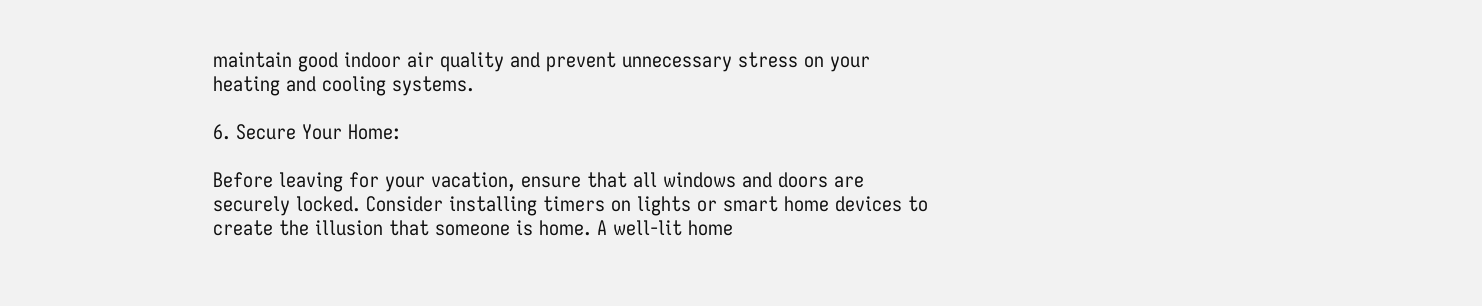maintain good indoor air quality and prevent unnecessary stress on your heating and cooling systems.

6. Secure Your Home:

Before leaving for your vacation, ensure that all windows and doors are securely locked. Consider installing timers on lights or smart home devices to create the illusion that someone is home. A well-lit home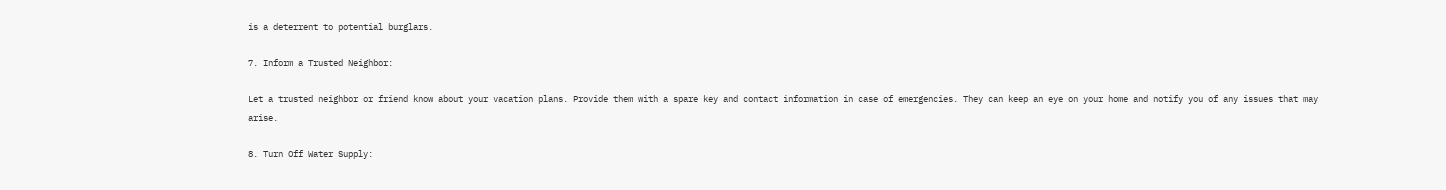is a deterrent to potential burglars.

7. Inform a Trusted Neighbor:

Let a trusted neighbor or friend know about your vacation plans. Provide them with a spare key and contact information in case of emergencies. They can keep an eye on your home and notify you of any issues that may arise.

8. Turn Off Water Supply: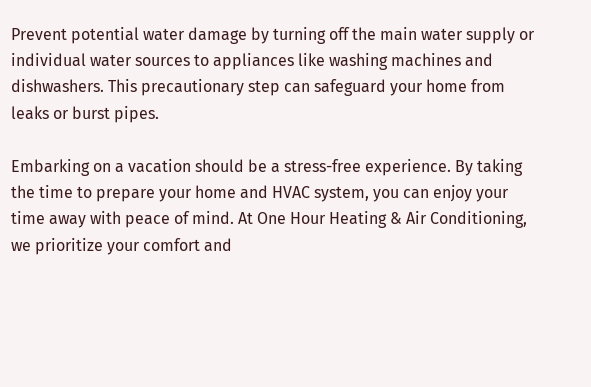Prevent potential water damage by turning off the main water supply or individual water sources to appliances like washing machines and dishwashers. This precautionary step can safeguard your home from leaks or burst pipes.

Embarking on a vacation should be a stress-free experience. By taking the time to prepare your home and HVAC system, you can enjoy your time away with peace of mind. At One Hour Heating & Air Conditioning, we prioritize your comfort and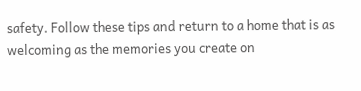safety. Follow these tips and return to a home that is as welcoming as the memories you create on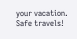your vacation. Safe travels!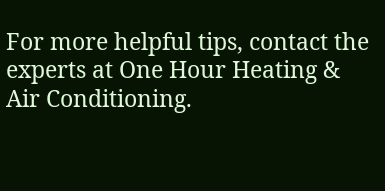For more helpful tips, contact the experts at One Hour Heating & Air Conditioning.